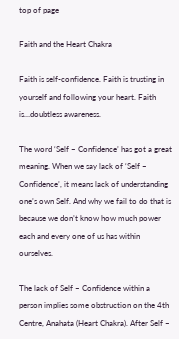top of page

Faith and the Heart Chakra

Faith is self-confidence. Faith is trusting in yourself and following your heart. Faith is…doubtless awareness.

The word ‘Self – Confidence’ has got a great meaning. When we say lack of ‘Self – Confidence’, it means lack of understanding one’s own Self. And why we fail to do that is because we don’t know how much power each and every one of us has within ourselves.

The lack of Self – Confidence within a person implies some obstruction on the 4th Centre, Anahata (Heart Chakra). After Self –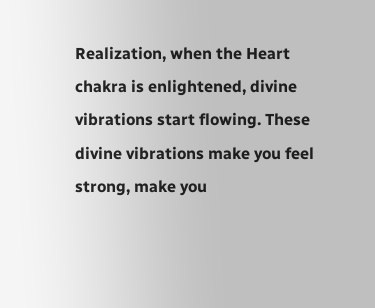Realization, when the Heart chakra is enlightened, divine vibrations start flowing. These divine vibrations make you feel strong, make you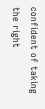confident of taking the right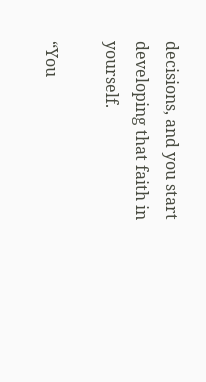decisions, and you start developing that faith in yourself.

“You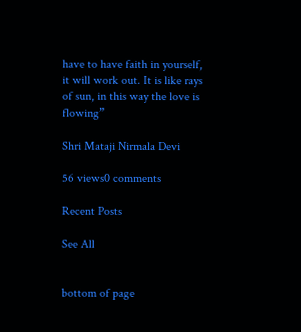have to have faith in yourself, it will work out. It is like rays of sun, in this way the love is flowing”

Shri Mataji Nirmala Devi

56 views0 comments

Recent Posts

See All


bottom of page